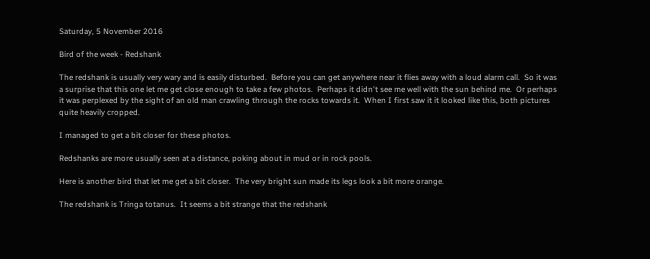Saturday, 5 November 2016

Bird of the week - Redshank

The redshank is usually very wary and is easily disturbed.  Before you can get anywhere near it flies away with a loud alarm call.  So it was a surprise that this one let me get close enough to take a few photos.  Perhaps it didn't see me well with the sun behind me.  Or perhaps it was perplexed by the sight of an old man crawling through the rocks towards it.  When I first saw it it looked like this, both pictures quite heavily cropped.

I managed to get a bit closer for these photos.

Redshanks are more usually seen at a distance, poking about in mud or in rock pools.

Here is another bird that let me get a bit closer.  The very bright sun made its legs look a bit more orange.

The redshank is Tringa totanus.  It seems a bit strange that the redshank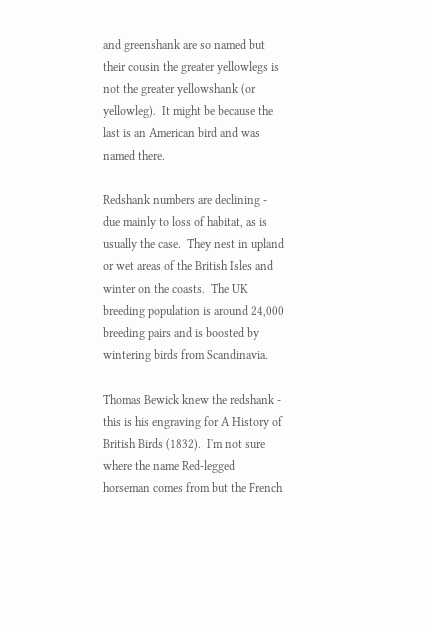and greenshank are so named but their cousin the greater yellowlegs is not the greater yellowshank (or yellowleg).  It might be because the last is an American bird and was named there.

Redshank numbers are declining - due mainly to loss of habitat, as is usually the case.  They nest in upland or wet areas of the British Isles and winter on the coasts.  The UK breeding population is around 24,000 breeding pairs and is boosted by wintering birds from Scandinavia.

Thomas Bewick knew the redshank - this is his engraving for A History of British Birds (1832).  I'm not sure where the name Red-legged horseman comes from but the French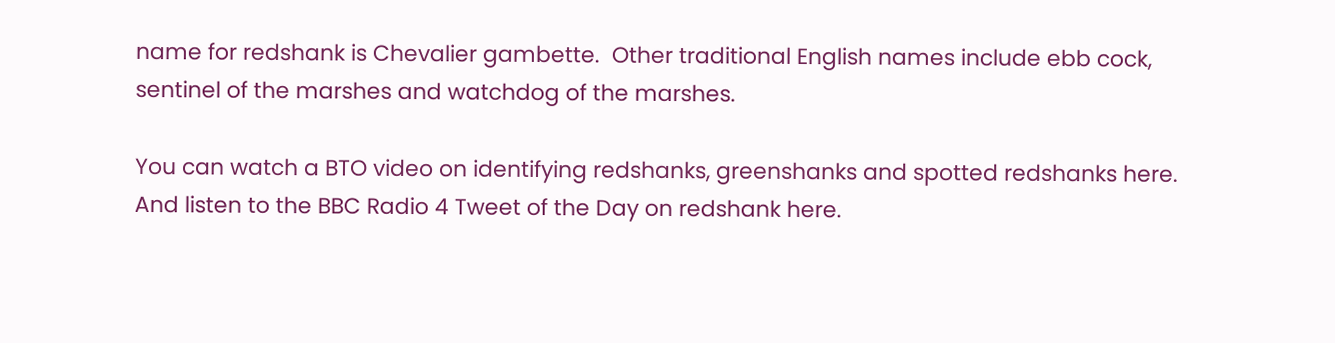name for redshank is Chevalier gambette.  Other traditional English names include ebb cock, sentinel of the marshes and watchdog of the marshes.

You can watch a BTO video on identifying redshanks, greenshanks and spotted redshanks here.  And listen to the BBC Radio 4 Tweet of the Day on redshank here.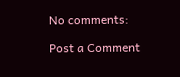No comments:

Post a Comment